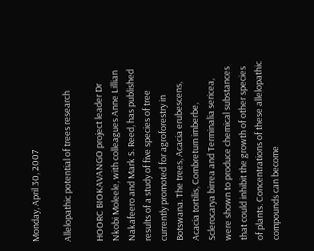Monday, April 30, 2007

Allelopathic potential of trees research

HOORC BIOKAVANGO project leader Dr Nkobi Moleele, with colleagues Anne Lillian Nakafeero and Mark S. Reed, has published results of a study of five species of tree currently promoted for agroforestry in Botswana. The trees, Acacia erubescens, Acacia tortilis, Combretum imberbe, Sclerocarya birrea and Terminalia sericea, were shown to produce chemical substances that could inhibit the growth of other species of plants. Concentrations of these allelopathic compounds can become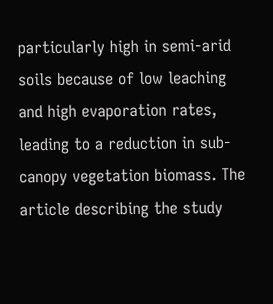particularly high in semi-arid soils because of low leaching and high evaporation rates, leading to a reduction in sub-canopy vegetation biomass. The article describing the study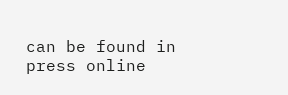can be found in press online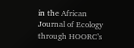in the African Journal of Ecology through HOORC’s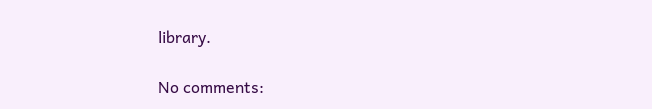library.

No comments: